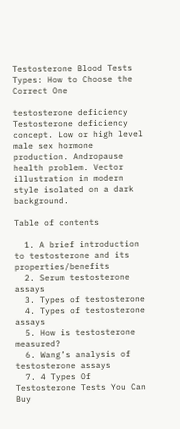Testosterone Blood Tests Types: How to Choose the Correct One

testosterone deficiency
Testosterone deficiency concept. Low or high level male sex hormone production. Andropause health problem. Vector illustration in modern style isolated on a dark background.

Table of contents

  1. A brief introduction to testosterone and its properties/benefits
  2. Serum testosterone assays
  3. Types of testosterone
  4. Types of testosterone assays
  5. How is testosterone measured?
  6. Wang’s analysis of testosterone assays
  7. 4 Types Of Testosterone Tests You Can Buy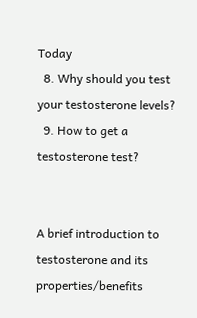Today
  8. Why should you test your testosterone levels?
  9. How to get a testosterone test?


A brief introduction to testosterone and its properties/benefits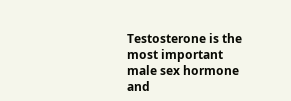Testosterone is the most important male sex hormone and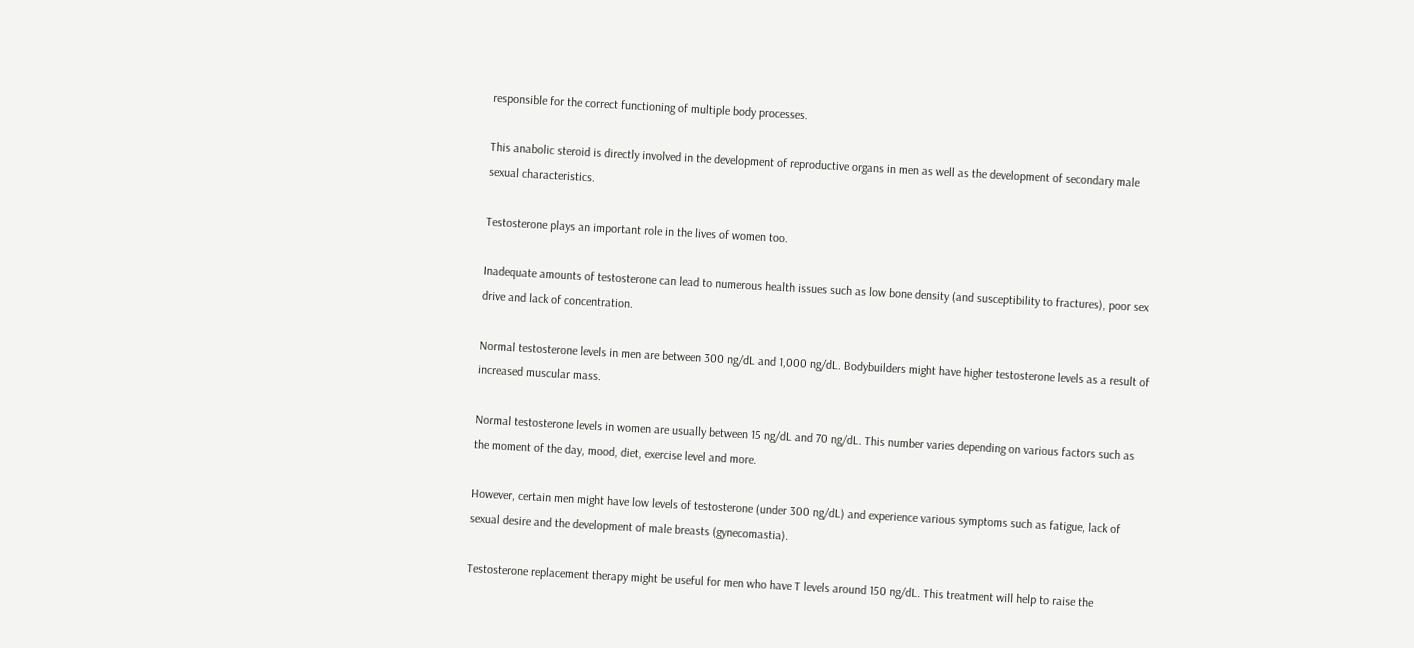responsible for the correct functioning of multiple body processes.

This anabolic steroid is directly involved in the development of reproductive organs in men as well as the development of secondary male sexual characteristics.

Testosterone plays an important role in the lives of women too.

Inadequate amounts of testosterone can lead to numerous health issues such as low bone density (and susceptibility to fractures), poor sex drive and lack of concentration.

Normal testosterone levels in men are between 300 ng/dL and 1,000 ng/dL. Bodybuilders might have higher testosterone levels as a result of increased muscular mass.

Normal testosterone levels in women are usually between 15 ng/dL and 70 ng/dL. This number varies depending on various factors such as the moment of the day, mood, diet, exercise level and more.

However, certain men might have low levels of testosterone (under 300 ng/dL) and experience various symptoms such as fatigue, lack of sexual desire and the development of male breasts (gynecomastia).

Testosterone replacement therapy might be useful for men who have T levels around 150 ng/dL. This treatment will help to raise the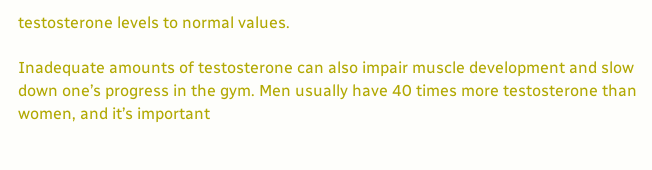testosterone levels to normal values.

Inadequate amounts of testosterone can also impair muscle development and slow down one’s progress in the gym. Men usually have 40 times more testosterone than women, and it’s important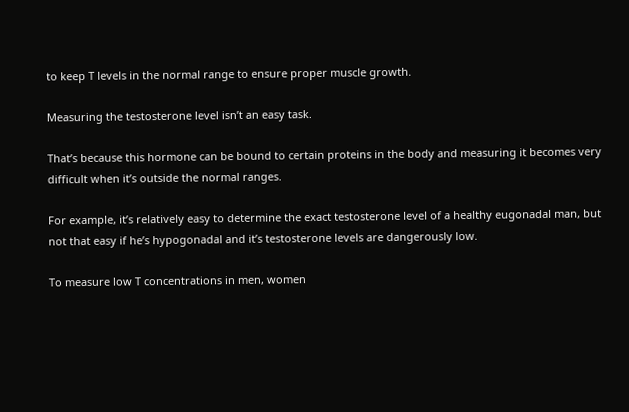to keep T levels in the normal range to ensure proper muscle growth.

Measuring the testosterone level isn’t an easy task.

That’s because this hormone can be bound to certain proteins in the body and measuring it becomes very difficult when it’s outside the normal ranges.

For example, it’s relatively easy to determine the exact testosterone level of a healthy eugonadal man, but not that easy if he’s hypogonadal and it’s testosterone levels are dangerously low.

To measure low T concentrations in men, women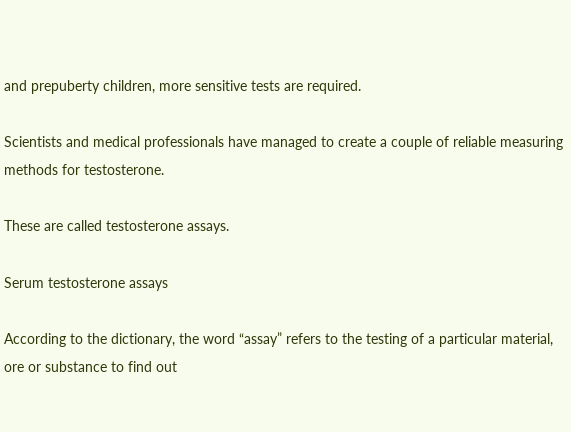and prepuberty children, more sensitive tests are required.

Scientists and medical professionals have managed to create a couple of reliable measuring methods for testosterone.

These are called testosterone assays.

Serum testosterone assays

According to the dictionary, the word “assay” refers to the testing of a particular material, ore or substance to find out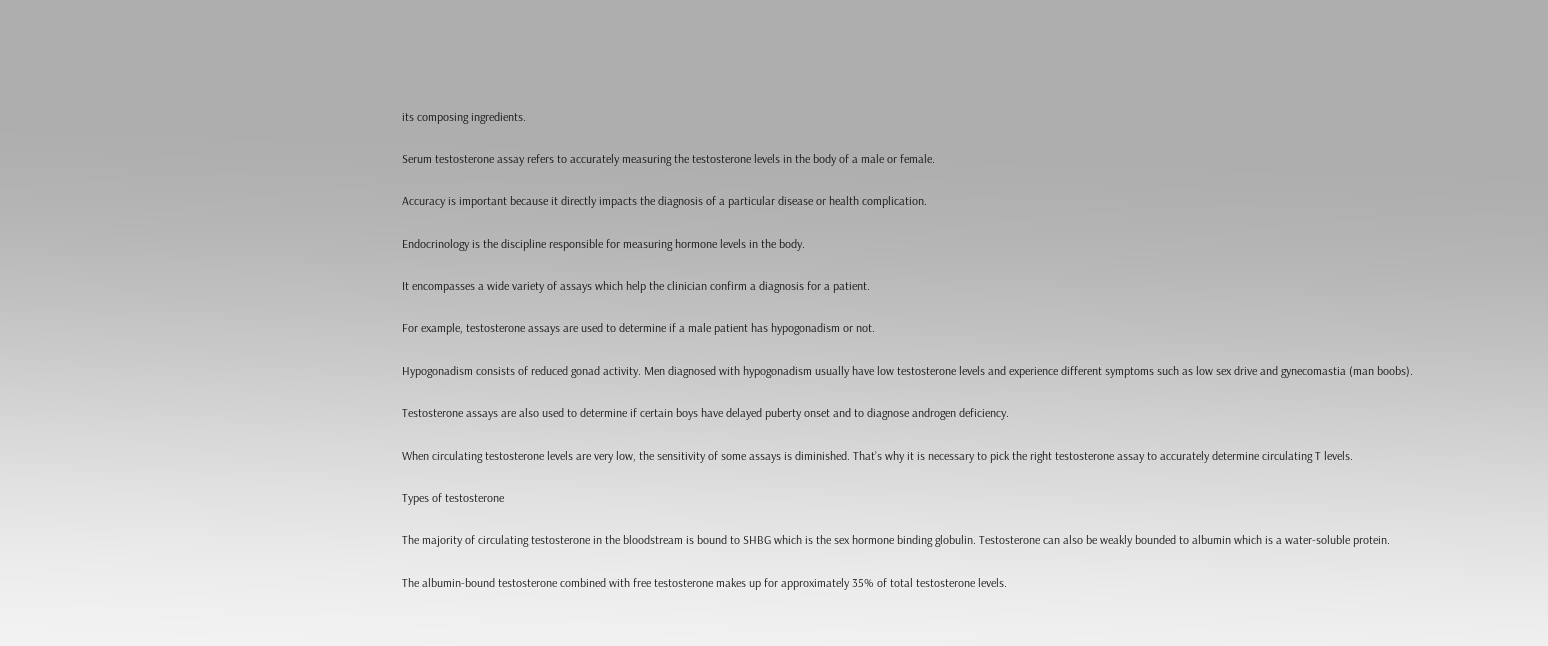its composing ingredients.

Serum testosterone assay refers to accurately measuring the testosterone levels in the body of a male or female.

Accuracy is important because it directly impacts the diagnosis of a particular disease or health complication.

Endocrinology is the discipline responsible for measuring hormone levels in the body.

It encompasses a wide variety of assays which help the clinician confirm a diagnosis for a patient.

For example, testosterone assays are used to determine if a male patient has hypogonadism or not.

Hypogonadism consists of reduced gonad activity. Men diagnosed with hypogonadism usually have low testosterone levels and experience different symptoms such as low sex drive and gynecomastia (man boobs).

Testosterone assays are also used to determine if certain boys have delayed puberty onset and to diagnose androgen deficiency.

When circulating testosterone levels are very low, the sensitivity of some assays is diminished. That’s why it is necessary to pick the right testosterone assay to accurately determine circulating T levels.

Types of testosterone

The majority of circulating testosterone in the bloodstream is bound to SHBG which is the sex hormone binding globulin. Testosterone can also be weakly bounded to albumin which is a water-soluble protein.

The albumin-bound testosterone combined with free testosterone makes up for approximately 35% of total testosterone levels.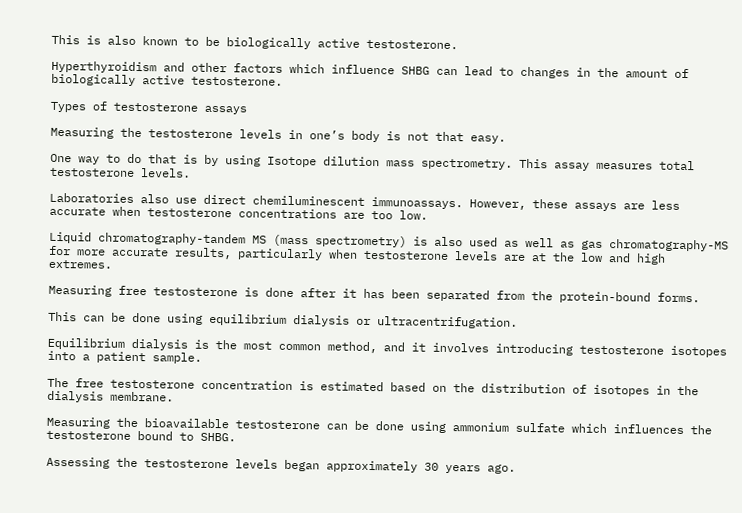This is also known to be biologically active testosterone.

Hyperthyroidism and other factors which influence SHBG can lead to changes in the amount of biologically active testosterone.

Types of testosterone assays

Measuring the testosterone levels in one’s body is not that easy.

One way to do that is by using Isotope dilution mass spectrometry. This assay measures total testosterone levels.

Laboratories also use direct chemiluminescent immunoassays. However, these assays are less accurate when testosterone concentrations are too low.

Liquid chromatography-tandem MS (mass spectrometry) is also used as well as gas chromatography-MS for more accurate results, particularly when testosterone levels are at the low and high extremes.

Measuring free testosterone is done after it has been separated from the protein-bound forms.

This can be done using equilibrium dialysis or ultracentrifugation.

Equilibrium dialysis is the most common method, and it involves introducing testosterone isotopes into a patient sample.

The free testosterone concentration is estimated based on the distribution of isotopes in the dialysis membrane.

Measuring the bioavailable testosterone can be done using ammonium sulfate which influences the testosterone bound to SHBG.

Assessing the testosterone levels began approximately 30 years ago.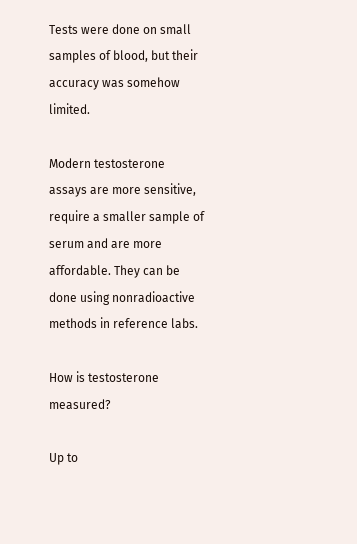Tests were done on small samples of blood, but their accuracy was somehow limited.

Modern testosterone assays are more sensitive, require a smaller sample of serum and are more affordable. They can be done using nonradioactive methods in reference labs.

How is testosterone measured?

Up to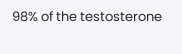98% of the testosterone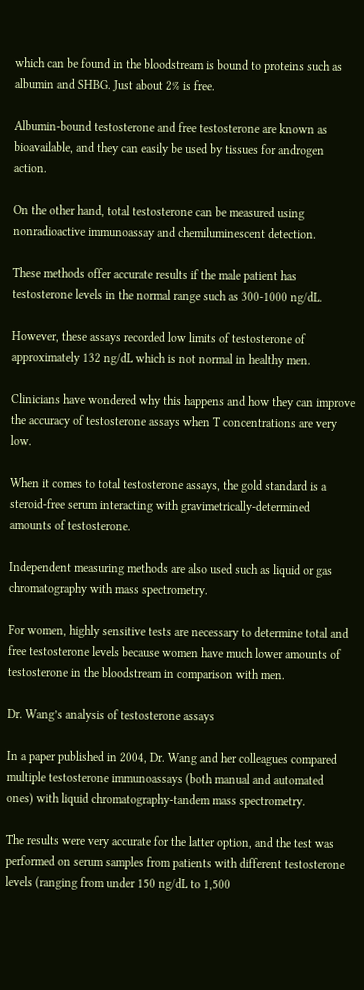which can be found in the bloodstream is bound to proteins such as albumin and SHBG. Just about 2% is free.

Albumin-bound testosterone and free testosterone are known as bioavailable, and they can easily be used by tissues for androgen action.

On the other hand, total testosterone can be measured using nonradioactive immunoassay and chemiluminescent detection.

These methods offer accurate results if the male patient has testosterone levels in the normal range such as 300-1000 ng/dL.

However, these assays recorded low limits of testosterone of approximately 132 ng/dL which is not normal in healthy men.

Clinicians have wondered why this happens and how they can improve the accuracy of testosterone assays when T concentrations are very low.

When it comes to total testosterone assays, the gold standard is a steroid-free serum interacting with gravimetrically-determined amounts of testosterone.

Independent measuring methods are also used such as liquid or gas chromatography with mass spectrometry.

For women, highly sensitive tests are necessary to determine total and free testosterone levels because women have much lower amounts of testosterone in the bloodstream in comparison with men.

Dr. Wang’s analysis of testosterone assays

In a paper published in 2004, Dr. Wang and her colleagues compared multiple testosterone immunoassays (both manual and automated ones) with liquid chromatography-tandem mass spectrometry.

The results were very accurate for the latter option, and the test was performed on serum samples from patients with different testosterone levels (ranging from under 150 ng/dL to 1,500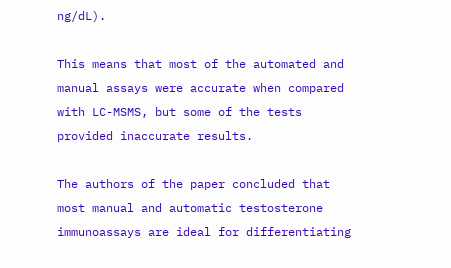ng/dL).

This means that most of the automated and manual assays were accurate when compared with LC-MSMS, but some of the tests provided inaccurate results.

The authors of the paper concluded that most manual and automatic testosterone immunoassays are ideal for differentiating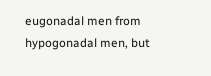eugonadal men from hypogonadal men, but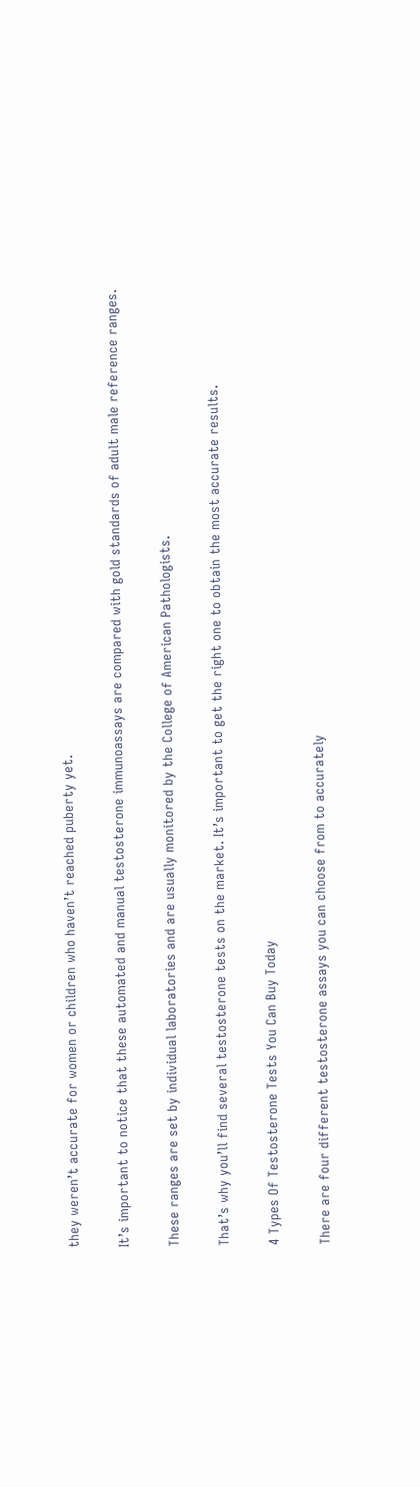they weren’t accurate for women or children who haven’t reached puberty yet.

It’s important to notice that these automated and manual testosterone immunoassays are compared with gold standards of adult male reference ranges.

These ranges are set by individual laboratories and are usually monitored by the College of American Pathologists.

That’s why you’ll find several testosterone tests on the market. It’s important to get the right one to obtain the most accurate results.

4 Types Of Testosterone Tests You Can Buy Today

There are four different testosterone assays you can choose from to accurately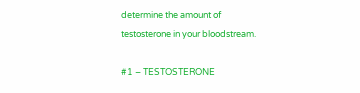determine the amount of testosterone in your bloodstream.

#1 – TESTOSTERONE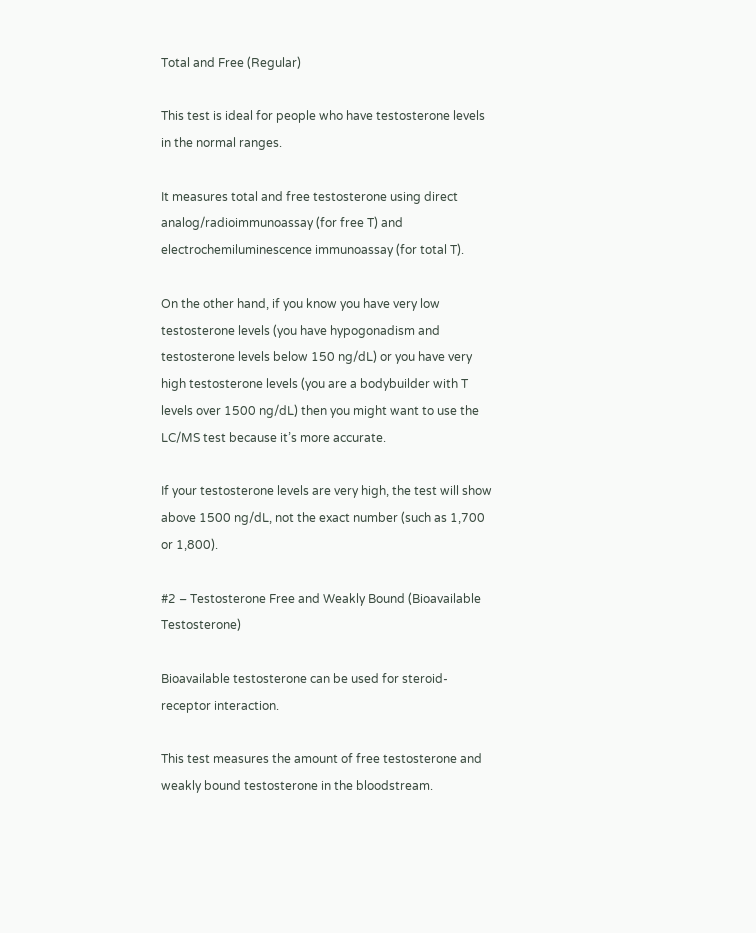Total and Free (Regular)

This test is ideal for people who have testosterone levels in the normal ranges.

It measures total and free testosterone using direct analog/radioimmunoassay (for free T) and electrochemiluminescence immunoassay (for total T).

On the other hand, if you know you have very low testosterone levels (you have hypogonadism and testosterone levels below 150 ng/dL) or you have very high testosterone levels (you are a bodybuilder with T levels over 1500 ng/dL) then you might want to use the LC/MS test because it’s more accurate.

If your testosterone levels are very high, the test will show above 1500 ng/dL, not the exact number (such as 1,700 or 1,800).

#2 – Testosterone Free and Weakly Bound (Bioavailable Testosterone)

Bioavailable testosterone can be used for steroid-receptor interaction.

This test measures the amount of free testosterone and weakly bound testosterone in the bloodstream.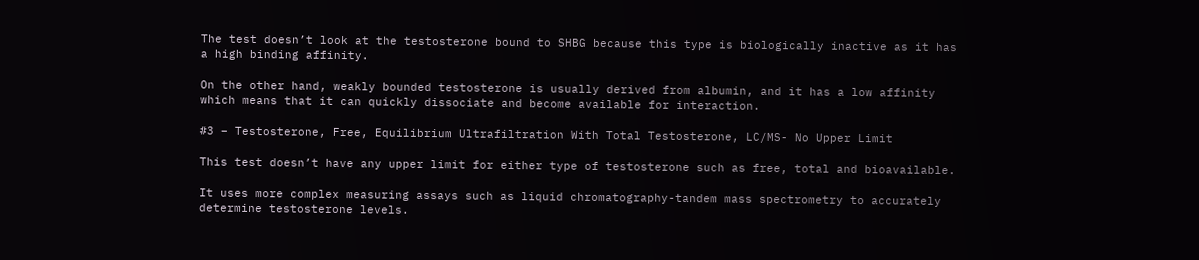The test doesn’t look at the testosterone bound to SHBG because this type is biologically inactive as it has a high binding affinity.

On the other hand, weakly bounded testosterone is usually derived from albumin, and it has a low affinity which means that it can quickly dissociate and become available for interaction.

#3 – Testosterone, Free, Equilibrium Ultrafiltration With Total Testosterone, LC/MS- No Upper Limit

This test doesn’t have any upper limit for either type of testosterone such as free, total and bioavailable.

It uses more complex measuring assays such as liquid chromatography-tandem mass spectrometry to accurately determine testosterone levels.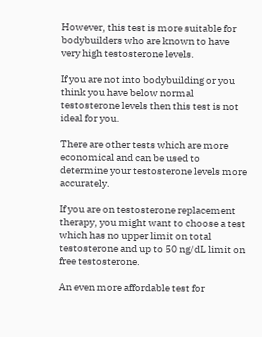However, this test is more suitable for bodybuilders who are known to have very high testosterone levels.

If you are not into bodybuilding or you think you have below normal testosterone levels then this test is not ideal for you.

There are other tests which are more economical and can be used to determine your testosterone levels more accurately.

If you are on testosterone replacement therapy, you might want to choose a test which has no upper limit on total testosterone and up to 50 ng/dL limit on free testosterone.

An even more affordable test for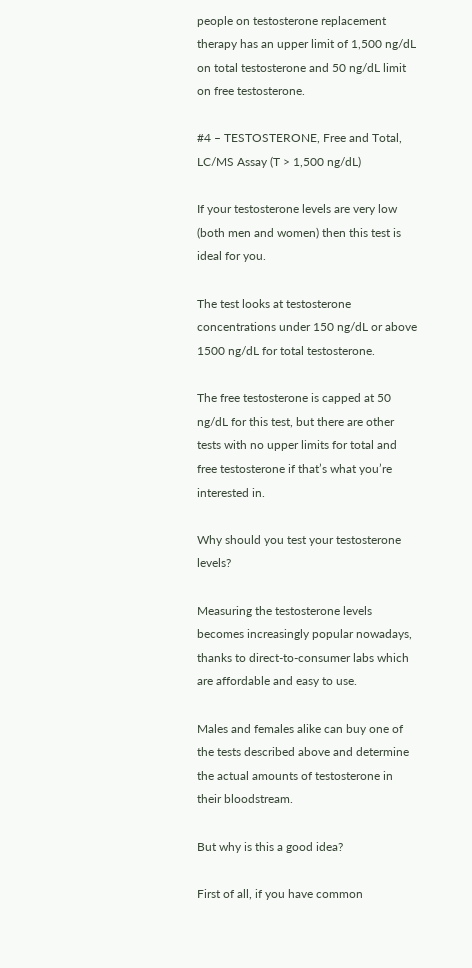people on testosterone replacement therapy has an upper limit of 1,500 ng/dL on total testosterone and 50 ng/dL limit on free testosterone.

#4 – TESTOSTERONE, Free and Total, LC/MS Assay (T > 1,500 ng/dL)

If your testosterone levels are very low (both men and women) then this test is ideal for you.

The test looks at testosterone concentrations under 150 ng/dL or above 1500 ng/dL for total testosterone.

The free testosterone is capped at 50 ng/dL for this test, but there are other tests with no upper limits for total and free testosterone if that’s what you’re interested in.

Why should you test your testosterone levels?

Measuring the testosterone levels becomes increasingly popular nowadays, thanks to direct-to-consumer labs which are affordable and easy to use.

Males and females alike can buy one of the tests described above and determine the actual amounts of testosterone in their bloodstream.

But why is this a good idea?

First of all, if you have common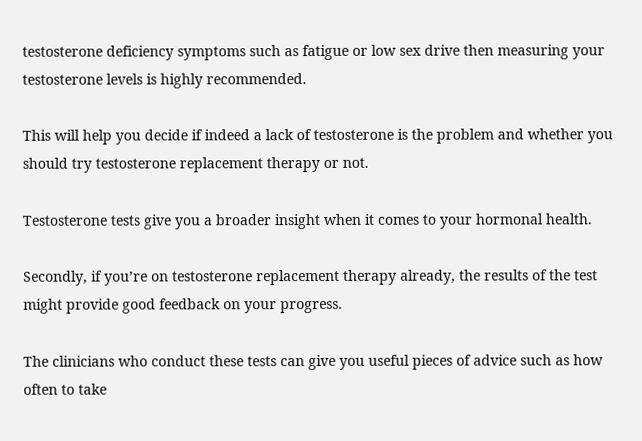testosterone deficiency symptoms such as fatigue or low sex drive then measuring your testosterone levels is highly recommended.

This will help you decide if indeed a lack of testosterone is the problem and whether you should try testosterone replacement therapy or not.

Testosterone tests give you a broader insight when it comes to your hormonal health.

Secondly, if you’re on testosterone replacement therapy already, the results of the test might provide good feedback on your progress.

The clinicians who conduct these tests can give you useful pieces of advice such as how often to take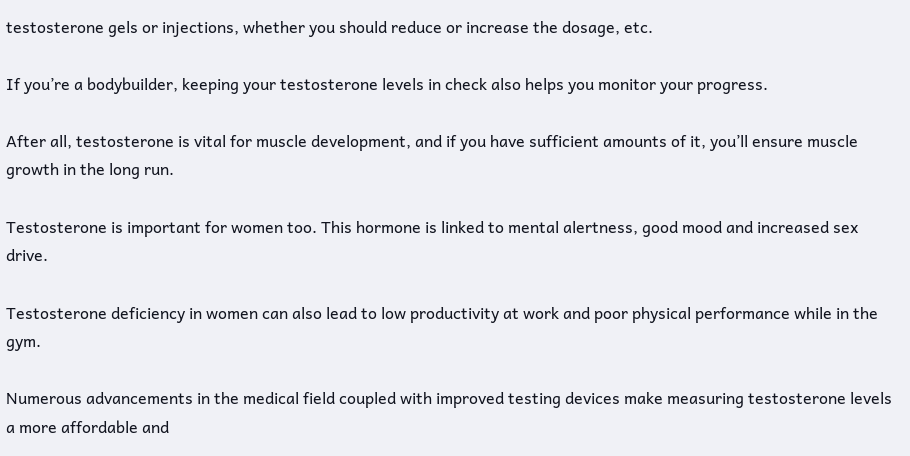testosterone gels or injections, whether you should reduce or increase the dosage, etc.

If you’re a bodybuilder, keeping your testosterone levels in check also helps you monitor your progress.

After all, testosterone is vital for muscle development, and if you have sufficient amounts of it, you’ll ensure muscle growth in the long run.

Testosterone is important for women too. This hormone is linked to mental alertness, good mood and increased sex drive.

Testosterone deficiency in women can also lead to low productivity at work and poor physical performance while in the gym.

Numerous advancements in the medical field coupled with improved testing devices make measuring testosterone levels a more affordable and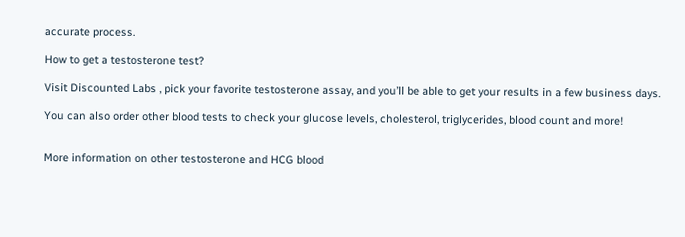accurate process.

How to get a testosterone test?

Visit Discounted Labs , pick your favorite testosterone assay, and you’ll be able to get your results in a few business days.

You can also order other blood tests to check your glucose levels, cholesterol, triglycerides, blood count and more!


More information on other testosterone and HCG blood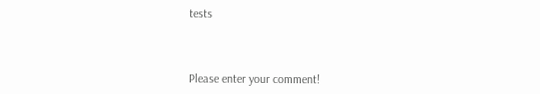tests



Please enter your comment!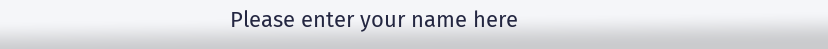Please enter your name here